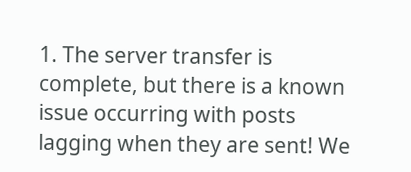1. The server transfer is complete, but there is a known issue occurring with posts lagging when they are sent! We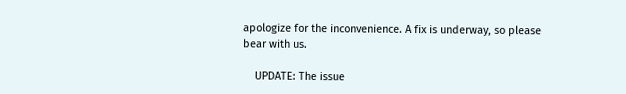apologize for the inconvenience. A fix is underway, so please bear with us.

    UPDATE: The issue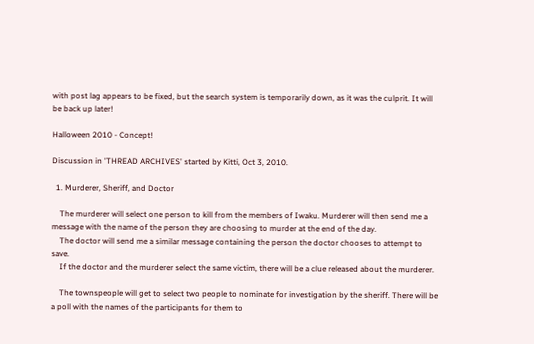with post lag appears to be fixed, but the search system is temporarily down, as it was the culprit. It will be back up later!

Halloween 2010 - Concept!

Discussion in 'THREAD ARCHIVES' started by Kitti, Oct 3, 2010.

  1. Murderer, Sheriff, and Doctor

    The murderer will select one person to kill from the members of Iwaku. Murderer will then send me a message with the name of the person they are choosing to murder at the end of the day.
    The doctor will send me a similar message containing the person the doctor chooses to attempt to save.
    If the doctor and the murderer select the same victim, there will be a clue released about the murderer.

    The townspeople will get to select two people to nominate for investigation by the sheriff. There will be a poll with the names of the participants for them to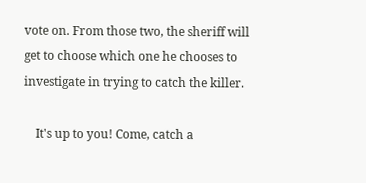vote on. From those two, the sheriff will get to choose which one he chooses to investigate in trying to catch the killer.

    It's up to you! Come, catch a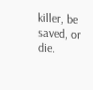killer, be saved, or die.